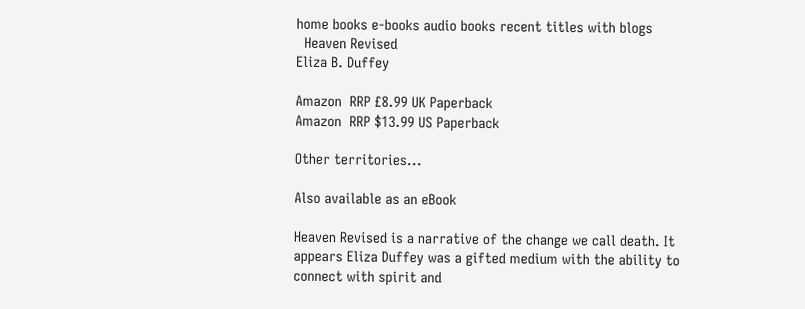home books e-books audio books recent titles with blogs
  Heaven Revised
Eliza B. Duffey

Amazon  RRP £8.99 UK Paperback
Amazon  RRP $13.99 US Paperback

Other territories...

Also available as an eBook

Heaven Revised is a narrative of the change we call death. It appears Eliza Duffey was a gifted medium with the ability to connect with spirit and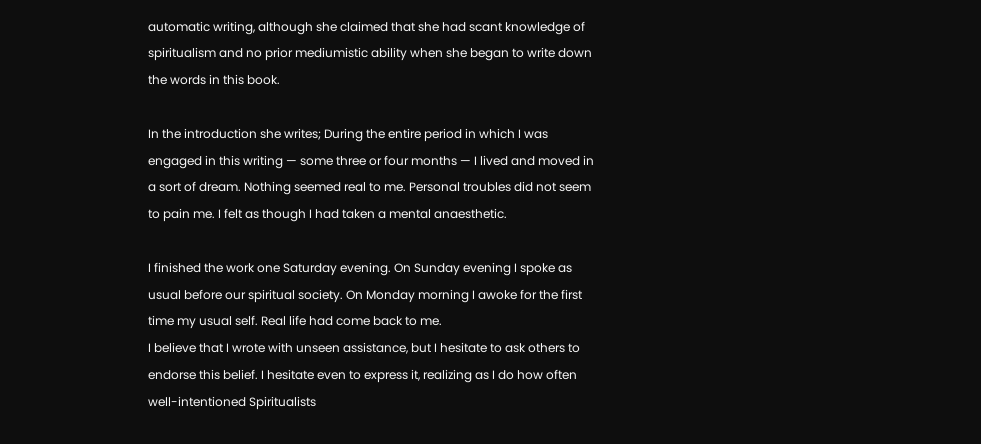automatic writing, although she claimed that she had scant knowledge of spiritualism and no prior mediumistic ability when she began to write down the words in this book.

In the introduction she writes; During the entire period in which I was engaged in this writing — some three or four months — I lived and moved in a sort of dream. Nothing seemed real to me. Personal troubles did not seem to pain me. I felt as though I had taken a mental anaesthetic.

I finished the work one Saturday evening. On Sunday evening I spoke as usual before our spiritual society. On Monday morning I awoke for the first time my usual self. Real life had come back to me.
I believe that I wrote with unseen assistance, but I hesitate to ask others to endorse this belief. I hesitate even to express it, realizing as I do how often well-intentioned Spiritualists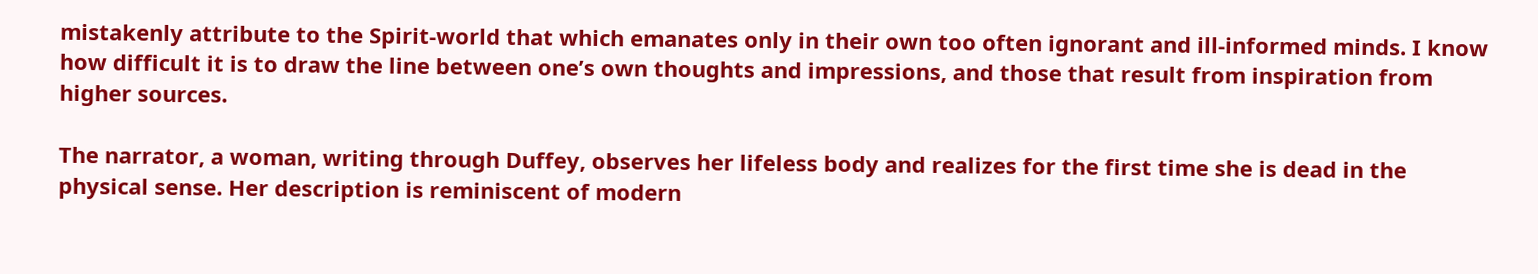mistakenly attribute to the Spirit-world that which emanates only in their own too often ignorant and ill-informed minds. I know how difficult it is to draw the line between one’s own thoughts and impressions, and those that result from inspiration from higher sources.

The narrator, a woman, writing through Duffey, observes her lifeless body and realizes for the first time she is dead in the physical sense. Her description is reminiscent of modern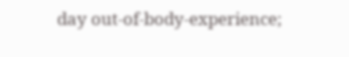day out-of-body-experience;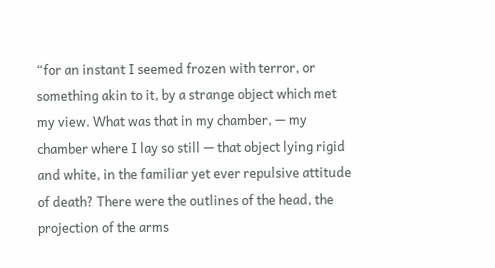“for an instant I seemed frozen with terror, or something akin to it, by a strange object which met my view. What was that in my chamber, — my chamber where I lay so still — that object lying rigid and white, in the familiar yet ever repulsive attitude of death? There were the outlines of the head, the projection of the arms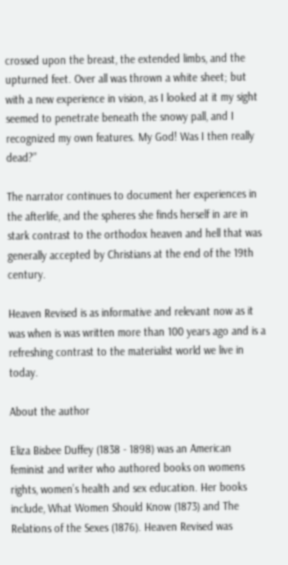crossed upon the breast, the extended limbs, and the upturned feet. Over all was thrown a white sheet; but with a new experience in vision, as I looked at it my sight seemed to penetrate beneath the snowy pall, and I recognized my own features. My God! Was I then really dead?”

The narrator continues to document her experiences in the afterlife, and the spheres she finds herself in are in stark contrast to the orthodox heaven and hell that was generally accepted by Christians at the end of the 19th century.

Heaven Revised is as informative and relevant now as it was when is was written more than 100 years ago and is a refreshing contrast to the materialist world we live in today.

About the author

Eliza Bisbee Duffey (1838 - 1898) was an American feminist and writer who authored books on womens rights, women’s health and sex education. Her books include, What Women Should Know (1873) and The Relations of the Sexes (1876). Heaven Revised was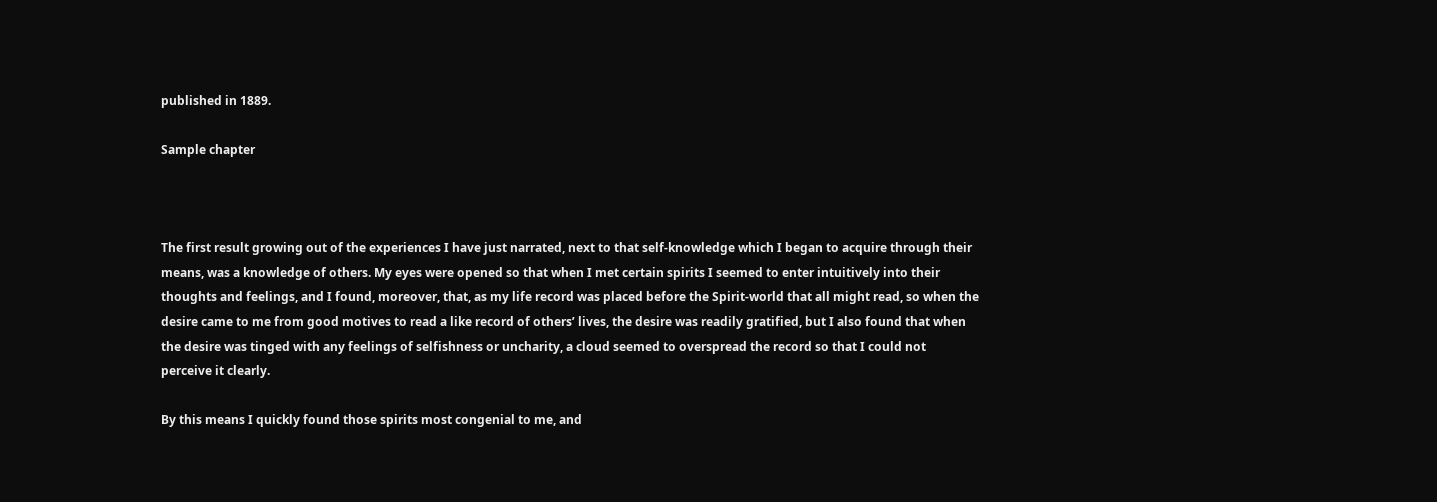published in 1889.

Sample chapter



The first result growing out of the experiences I have just narrated, next to that self-knowledge which I began to acquire through their means, was a knowledge of others. My eyes were opened so that when I met certain spirits I seemed to enter intuitively into their thoughts and feelings, and I found, moreover, that, as my life record was placed before the Spirit-world that all might read, so when the desire came to me from good motives to read a like record of others’ lives, the desire was readily gratified, but I also found that when the desire was tinged with any feelings of selfishness or uncharity, a cloud seemed to overspread the record so that I could not perceive it clearly.

By this means I quickly found those spirits most congenial to me, and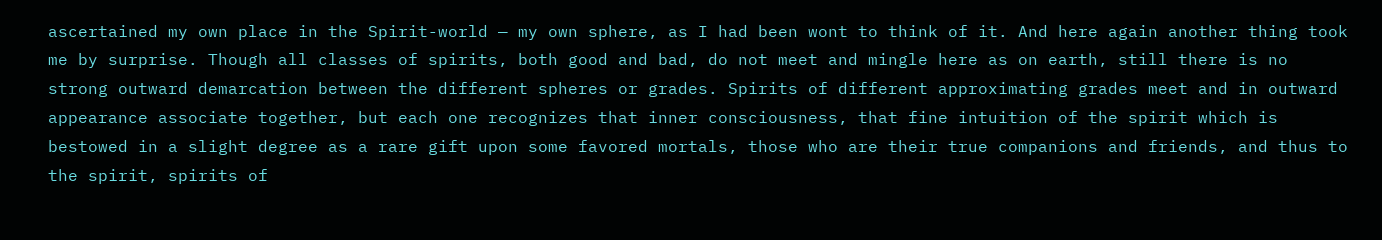ascertained my own place in the Spirit-world — my own sphere, as I had been wont to think of it. And here again another thing took me by surprise. Though all classes of spirits, both good and bad, do not meet and mingle here as on earth, still there is no strong outward demarcation between the different spheres or grades. Spirits of different approximating grades meet and in outward appearance associate together, but each one recognizes that inner consciousness, that fine intuition of the spirit which is bestowed in a slight degree as a rare gift upon some favored mortals, those who are their true companions and friends, and thus to the spirit, spirits of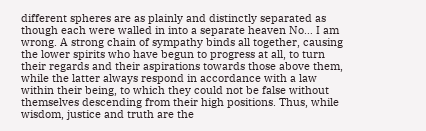different spheres are as plainly and distinctly separated as though each were walled in into a separate heaven No… I am wrong. A strong chain of sympathy binds all together, causing the lower spirits who have begun to progress at all, to turn their regards and their aspirations towards those above them, while the latter always respond in accordance with a law within their being, to which they could not be false without themselves descending from their high positions. Thus, while wisdom, justice and truth are the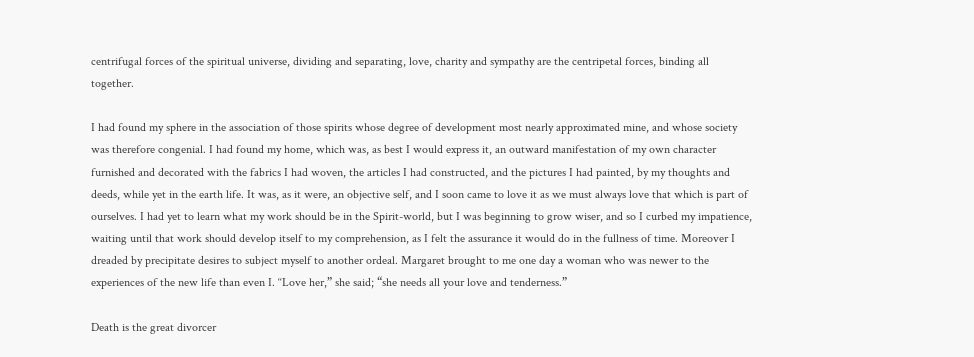centrifugal forces of the spiritual universe, dividing and separating, love, charity and sympathy are the centripetal forces, binding all together.

I had found my sphere in the association of those spirits whose degree of development most nearly approximated mine, and whose society was therefore congenial. I had found my home, which was, as best I would express it, an outward manifestation of my own character furnished and decorated with the fabrics I had woven, the articles I had constructed, and the pictures I had painted, by my thoughts and deeds, while yet in the earth life. It was, as it were, an objective self, and I soon came to love it as we must always love that which is part of ourselves. I had yet to learn what my work should be in the Spirit-world, but I was beginning to grow wiser, and so I curbed my impatience, waiting until that work should develop itself to my comprehension, as I felt the assurance it would do in the fullness of time. Moreover I dreaded by precipitate desires to subject myself to another ordeal. Margaret brought to me one day a woman who was newer to the experiences of the new life than even I. ‘‘Love her,” she said; “she needs all your love and tenderness.”

Death is the great divorcer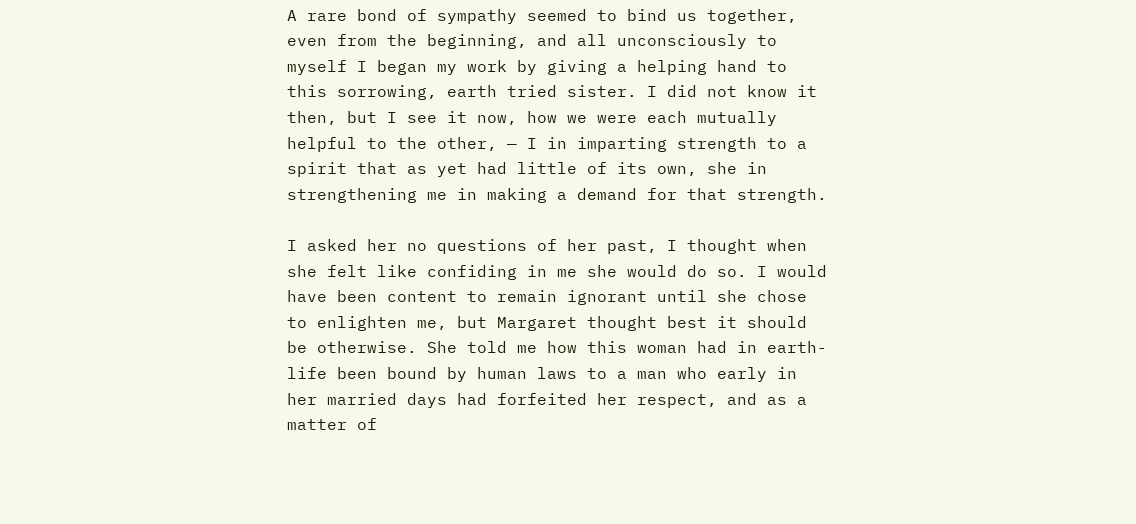A rare bond of sympathy seemed to bind us together, even from the beginning, and all unconsciously to myself I began my work by giving a helping hand to this sorrowing, earth tried sister. I did not know it then, but I see it now, how we were each mutually helpful to the other, — I in imparting strength to a spirit that as yet had little of its own, she in strengthening me in making a demand for that strength.

I asked her no questions of her past, I thought when she felt like confiding in me she would do so. I would have been content to remain ignorant until she chose to enlighten me, but Margaret thought best it should be otherwise. She told me how this woman had in earth-life been bound by human laws to a man who early in her married days had forfeited her respect, and as a matter of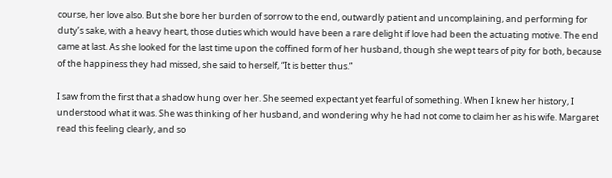course, her love also. But she bore her burden of sorrow to the end, outwardly patient and uncomplaining, and performing for duty’s sake, with a heavy heart, those duties which would have been a rare delight if love had been the actuating motive. The end came at last. As she looked for the last time upon the coffined form of her husband, though she wept tears of pity for both, because of the happiness they had missed, she said to herself, “It is better thus.”

I saw from the first that a shadow hung over her. She seemed expectant yet fearful of something. When I knew her history, I understood what it was. She was thinking of her husband, and wondering why he had not come to claim her as his wife. Margaret read this feeling clearly, and so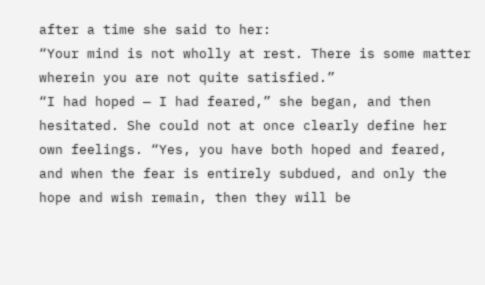after a time she said to her:
“Your mind is not wholly at rest. There is some matter wherein you are not quite satisfied.”
“I had hoped — I had feared,” she began, and then hesitated. She could not at once clearly define her own feelings. “Yes, you have both hoped and feared, and when the fear is entirely subdued, and only the hope and wish remain, then they will be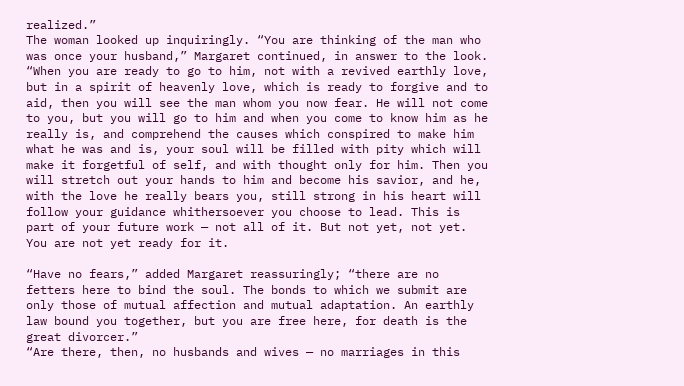realized.”
The woman looked up inquiringly. “You are thinking of the man who was once your husband,” Margaret continued, in answer to the look. “When you are ready to go to him, not with a revived earthly love, but in a spirit of heavenly love, which is ready to forgive and to aid, then you will see the man whom you now fear. He will not come to you, but you will go to him and when you come to know him as he really is, and comprehend the causes which conspired to make him what he was and is, your soul will be filled with pity which will make it forgetful of self, and with thought only for him. Then you will stretch out your hands to him and become his savior, and he, with the love he really bears you, still strong in his heart will follow your guidance whithersoever you choose to lead. This is part of your future work — not all of it. But not yet, not yet. You are not yet ready for it.

“Have no fears,” added Margaret reassuringly; “there are no fetters here to bind the soul. The bonds to which we submit are only those of mutual affection and mutual adaptation. An earthly law bound you together, but you are free here, for death is the great divorcer.”
“Are there, then, no husbands and wives — no marriages in this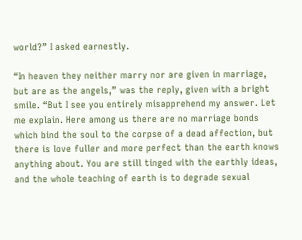world?” I asked earnestly.

“In heaven they neither marry nor are given in marriage, but are as the angels,” was the reply, given with a bright smile. “But I see you entirely misapprehend my answer. Let me explain. Here among us there are no marriage bonds which bind the soul to the corpse of a dead affection, but there is love fuller and more perfect than the earth knows anything about. You are still tinged with the earthly ideas, and the whole teaching of earth is to degrade sexual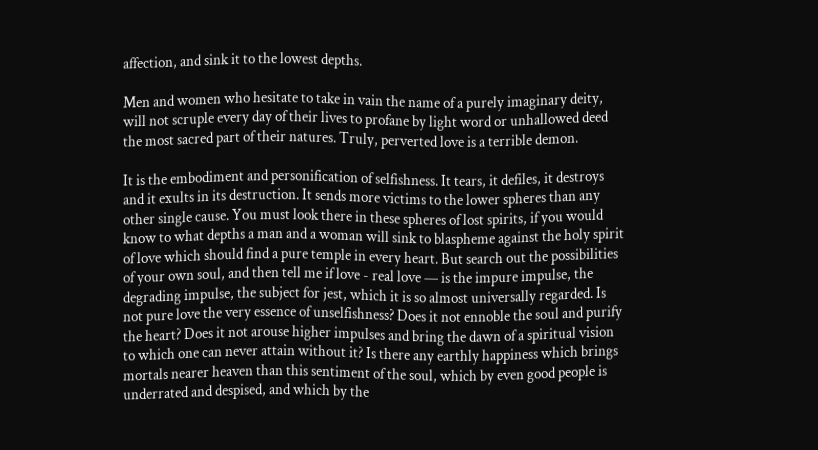affection, and sink it to the lowest depths.

Men and women who hesitate to take in vain the name of a purely imaginary deity, will not scruple every day of their lives to profane by light word or unhallowed deed the most sacred part of their natures. Truly, perverted love is a terrible demon.

It is the embodiment and personification of selfishness. It tears, it defiles, it destroys and it exults in its destruction. It sends more victims to the lower spheres than any other single cause. You must look there in these spheres of lost spirits, if you would know to what depths a man and a woman will sink to blaspheme against the holy spirit of love which should find a pure temple in every heart. But search out the possibilities of your own soul, and then tell me if love - real love — is the impure impulse, the degrading impulse, the subject for jest, which it is so almost universally regarded. Is not pure love the very essence of unselfishness? Does it not ennoble the soul and purify the heart? Does it not arouse higher impulses and bring the dawn of a spiritual vision to which one can never attain without it? Is there any earthly happiness which brings mortals nearer heaven than this sentiment of the soul, which by even good people is underrated and despised, and which by the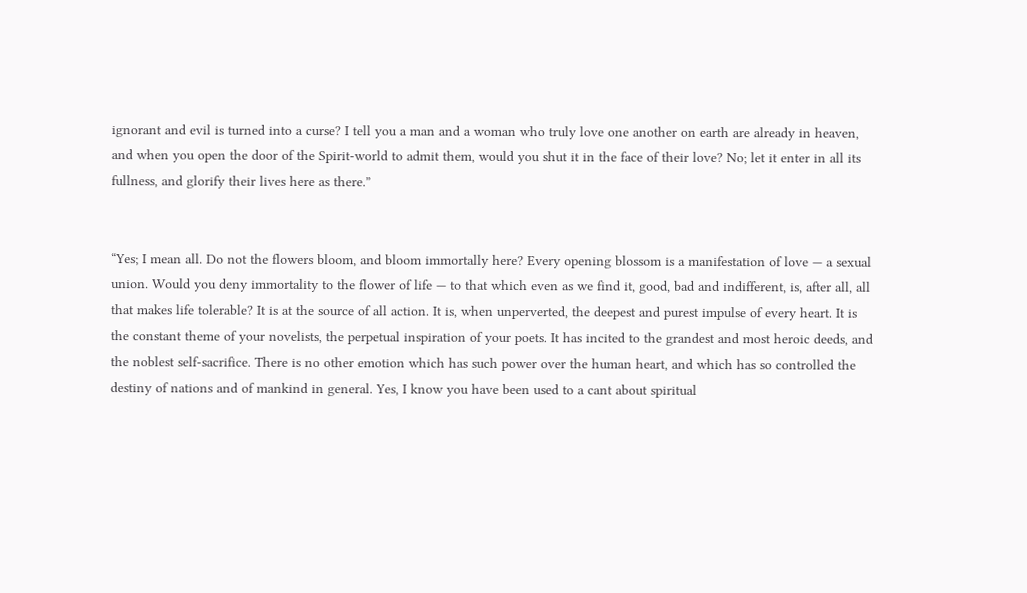ignorant and evil is turned into a curse? I tell you a man and a woman who truly love one another on earth are already in heaven, and when you open the door of the Spirit-world to admit them, would you shut it in the face of their love? No; let it enter in all its fullness, and glorify their lives here as there.”


“Yes; I mean all. Do not the flowers bloom, and bloom immortally here? Every opening blossom is a manifestation of love — a sexual union. Would you deny immortality to the flower of life — to that which even as we find it, good, bad and indifferent, is, after all, all that makes life tolerable? It is at the source of all action. It is, when unperverted, the deepest and purest impulse of every heart. It is the constant theme of your novelists, the perpetual inspiration of your poets. It has incited to the grandest and most heroic deeds, and the noblest self-sacrifice. There is no other emotion which has such power over the human heart, and which has so controlled the destiny of nations and of mankind in general. Yes, I know you have been used to a cant about spiritual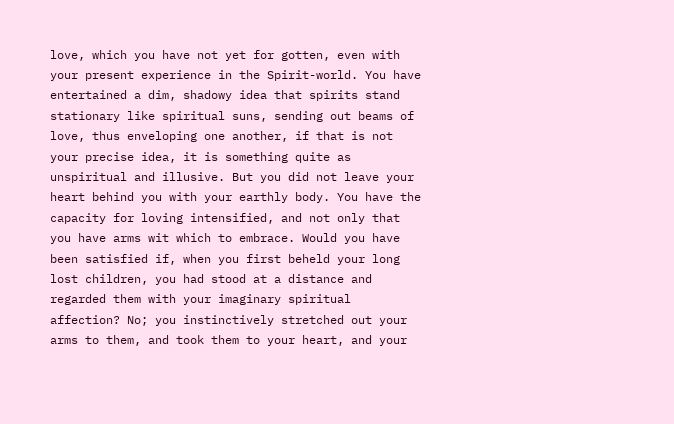love, which you have not yet for gotten, even with your present experience in the Spirit-world. You have entertained a dim, shadowy idea that spirits stand stationary like spiritual suns, sending out beams of love, thus enveloping one another, if that is not your precise idea, it is something quite as unspiritual and illusive. But you did not leave your heart behind you with your earthly body. You have the capacity for loving intensified, and not only that you have arms wit which to embrace. Would you have been satisfied if, when you first beheld your long lost children, you had stood at a distance and regarded them with your imaginary spiritual affection? No; you instinctively stretched out your arms to them, and took them to your heart, and your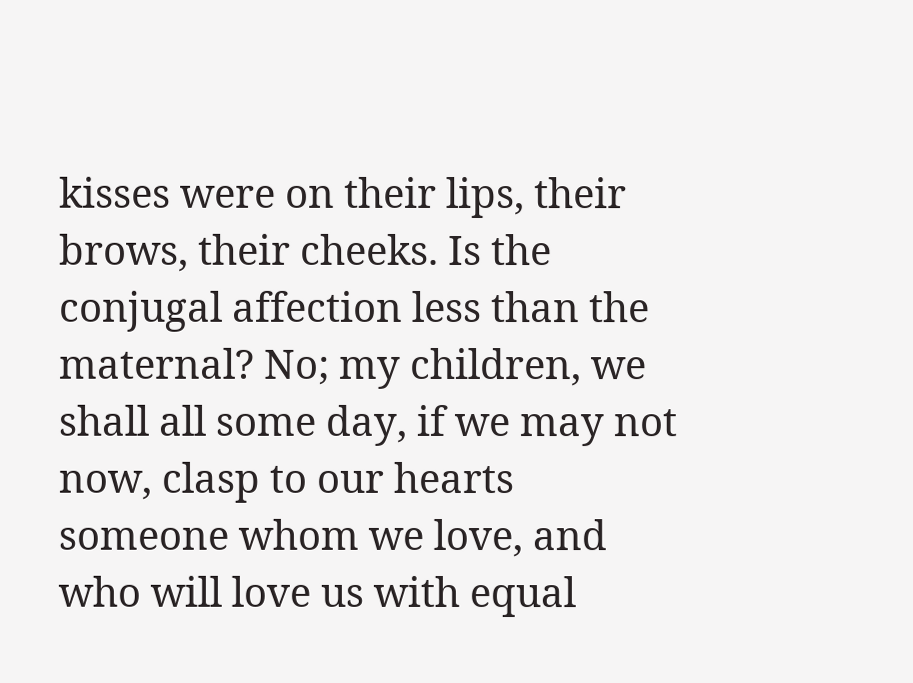kisses were on their lips, their brows, their cheeks. Is the conjugal affection less than the maternal? No; my children, we shall all some day, if we may not now, clasp to our hearts someone whom we love, and who will love us with equal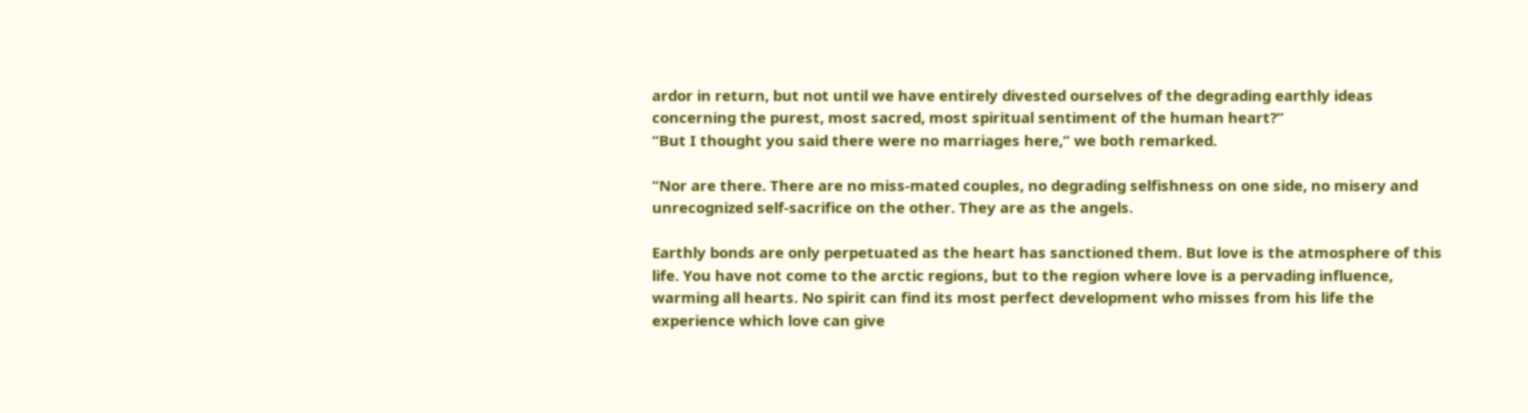ardor in return, but not until we have entirely divested ourselves of the degrading earthly ideas concerning the purest, most sacred, most spiritual sentiment of the human heart?”
“But I thought you said there were no marriages here,” we both remarked.

“Nor are there. There are no miss-mated couples, no degrading selfishness on one side, no misery and unrecognized self-sacrifice on the other. They are as the angels.

Earthly bonds are only perpetuated as the heart has sanctioned them. But love is the atmosphere of this life. You have not come to the arctic regions, but to the region where love is a pervading influence, warming all hearts. No spirit can find its most perfect development who misses from his life the experience which love can give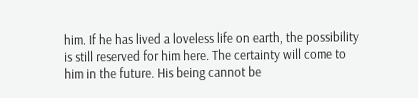him. If he has lived a loveless life on earth, the possibility is still reserved for him here. The certainty will come to him in the future. His being cannot be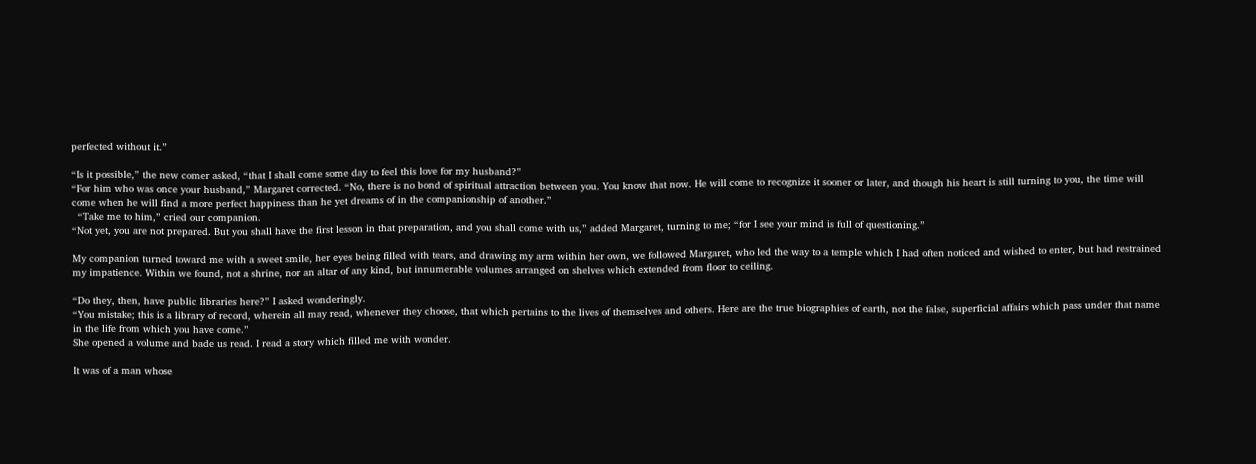perfected without it.”

“Is it possible,” the new comer asked, “that I shall come some day to feel this love for my husband?”
“For him who was once your husband,” Margaret corrected. “No, there is no bond of spiritual attraction between you. You know that now. He will come to recognize it sooner or later, and though his heart is still turning to you, the time will come when he will find a more perfect happiness than he yet dreams of in the companionship of another.”
  “Take me to him,” cried our companion.
“Not yet, you are not prepared. But you shall have the first lesson in that preparation, and you shall come with us,” added Margaret, turning to me; “for I see your mind is full of questioning.”

My companion turned toward me with a sweet smile, her eyes being filled with tears, and drawing my arm within her own, we followed Margaret, who led the way to a temple which I had often noticed and wished to enter, but had restrained my impatience. Within we found, not a shrine, nor an altar of any kind, but innumerable volumes arranged on shelves which extended from floor to ceiling.

“Do they, then, have public libraries here?” I asked wonderingly.
“You mistake; this is a library of record, wherein all may read, whenever they choose, that which pertains to the lives of themselves and others. Here are the true biographies of earth, not the false, superficial affairs which pass under that name in the life from which you have come.”
She opened a volume and bade us read. I read a story which filled me with wonder.

It was of a man whose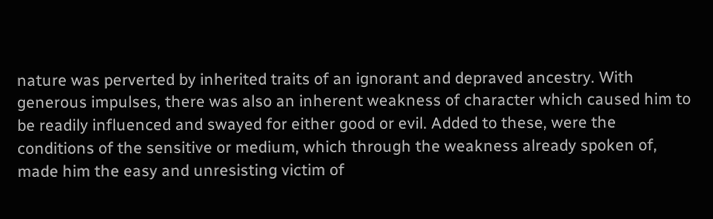nature was perverted by inherited traits of an ignorant and depraved ancestry. With generous impulses, there was also an inherent weakness of character which caused him to be readily influenced and swayed for either good or evil. Added to these, were the conditions of the sensitive or medium, which through the weakness already spoken of, made him the easy and unresisting victim of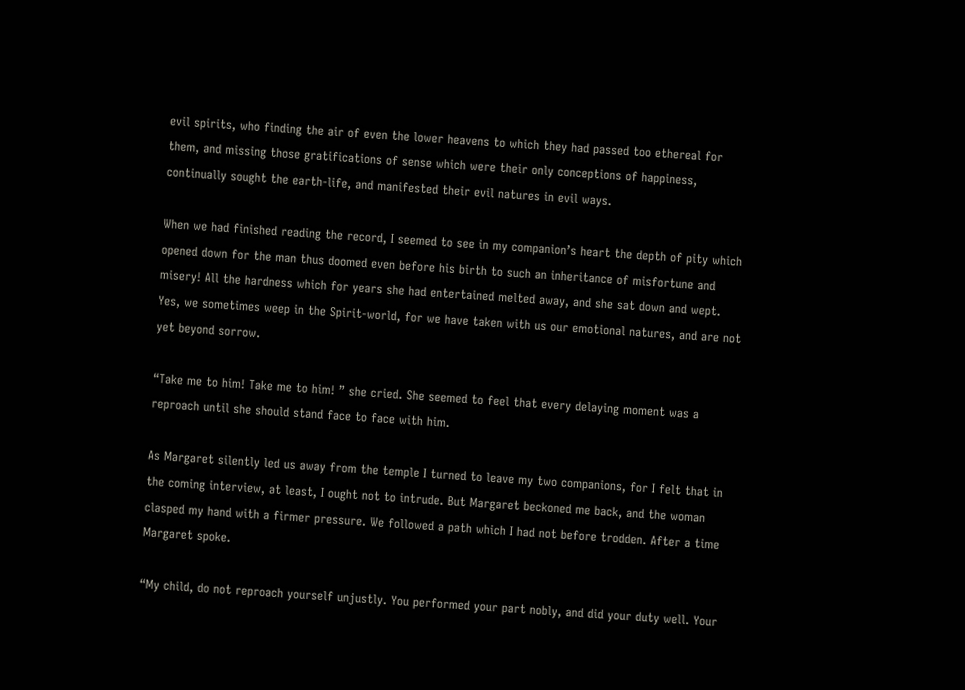evil spirits, who finding the air of even the lower heavens to which they had passed too ethereal for them, and missing those gratifications of sense which were their only conceptions of happiness, continually sought the earth-life, and manifested their evil natures in evil ways.

When we had finished reading the record, I seemed to see in my companion’s heart the depth of pity which opened down for the man thus doomed even before his birth to such an inheritance of misfortune and misery! All the hardness which for years she had entertained melted away, and she sat down and wept. Yes, we sometimes weep in the Spirit-world, for we have taken with us our emotional natures, and are not yet beyond sorrow.

“Take me to him! Take me to him! ” she cried. She seemed to feel that every delaying moment was a reproach until she should stand face to face with him.

As Margaret silently led us away from the temple I turned to leave my two companions, for I felt that in the coming interview, at least, I ought not to intrude. But Margaret beckoned me back, and the woman clasped my hand with a firmer pressure. We followed a path which I had not before trodden. After a time Margaret spoke.

“My child, do not reproach yourself unjustly. You performed your part nobly, and did your duty well. Your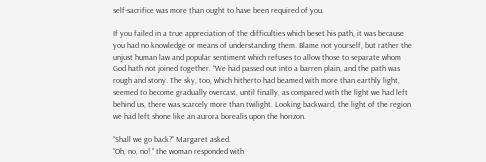self-sacrifice was more than ought to have been required of you.

If you failed in a true appreciation of the difficulties which beset his path, it was because you had no knowledge or means of understanding them. Blame not yourself, but rather the unjust human law and popular sentiment which refuses to allow those to separate whom God hath not joined together. “We had passed out into a barren plain, and the path was rough and stony. The sky, too, which hitherto had beamed with more than earthly light, seemed to become gradually overcast, until finally, as compared with the light we had left behind us, there was scarcely more than twilight. Looking backward, the light of the region we had left shone like an aurora borealis upon the horizon.

“Shall we go back?” Margaret asked.
“Oh, no, no! ” the woman responded with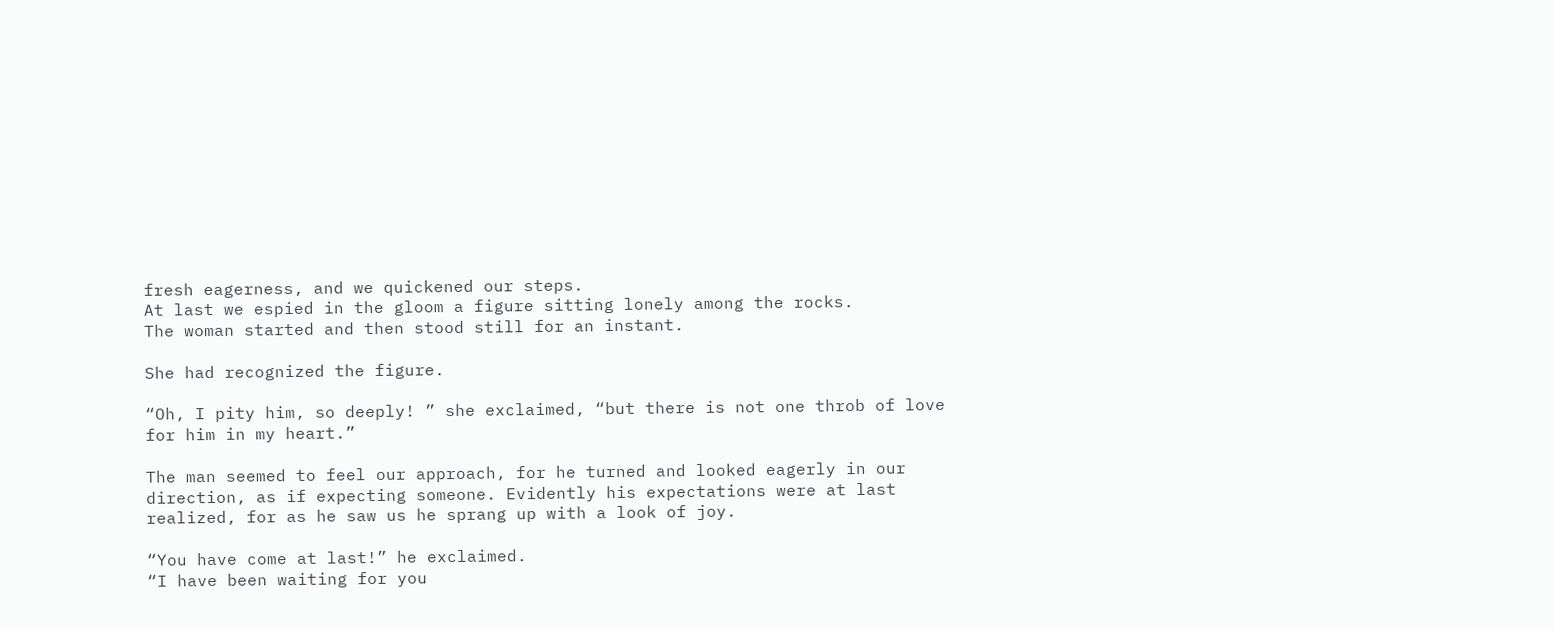fresh eagerness, and we quickened our steps.
At last we espied in the gloom a figure sitting lonely among the rocks.
The woman started and then stood still for an instant.

She had recognized the figure.

“Oh, I pity him, so deeply! ” she exclaimed, “but there is not one throb of love for him in my heart.”

The man seemed to feel our approach, for he turned and looked eagerly in our direction, as if expecting someone. Evidently his expectations were at last realized, for as he saw us he sprang up with a look of joy.

“You have come at last!” he exclaimed.
“I have been waiting for you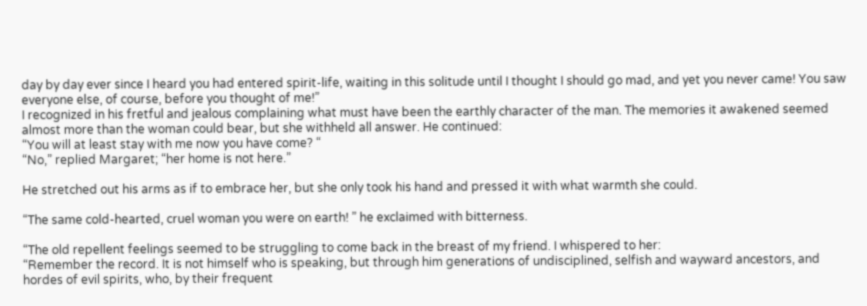day by day ever since I heard you had entered spirit-life, waiting in this solitude until I thought I should go mad, and yet you never came! You saw everyone else, of course, before you thought of me!”
I recognized in his fretful and jealous complaining what must have been the earthly character of the man. The memories it awakened seemed almost more than the woman could bear, but she withheld all answer. He continued:
“You will at least stay with me now you have come? “
“No,” replied Margaret; “her home is not here.”

He stretched out his arms as if to embrace her, but she only took his hand and pressed it with what warmth she could.

“The same cold-hearted, cruel woman you were on earth! ” he exclaimed with bitterness.

“The old repellent feelings seemed to be struggling to come back in the breast of my friend. I whispered to her:
“Remember the record. It is not himself who is speaking, but through him generations of undisciplined, selfish and wayward ancestors, and hordes of evil spirits, who, by their frequent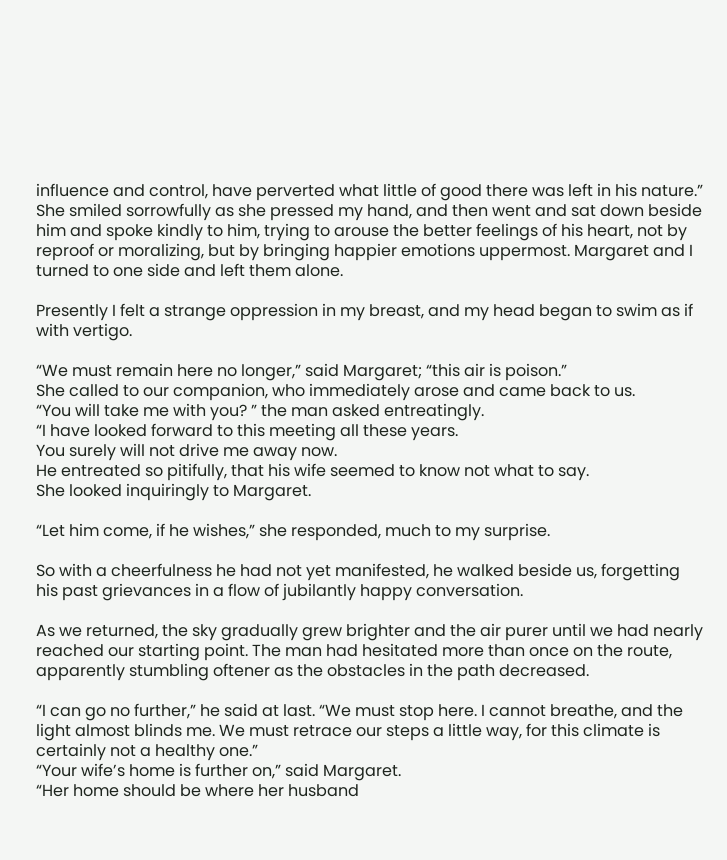influence and control, have perverted what little of good there was left in his nature.”
She smiled sorrowfully as she pressed my hand, and then went and sat down beside him and spoke kindly to him, trying to arouse the better feelings of his heart, not by reproof or moralizing, but by bringing happier emotions uppermost. Margaret and I turned to one side and left them alone.

Presently I felt a strange oppression in my breast, and my head began to swim as if with vertigo.

“We must remain here no longer,” said Margaret; “this air is poison.”
She called to our companion, who immediately arose and came back to us.
“You will take me with you? ” the man asked entreatingly.
“I have looked forward to this meeting all these years.
You surely will not drive me away now.
He entreated so pitifully, that his wife seemed to know not what to say.
She looked inquiringly to Margaret.

“Let him come, if he wishes,” she responded, much to my surprise.

So with a cheerfulness he had not yet manifested, he walked beside us, forgetting his past grievances in a flow of jubilantly happy conversation.

As we returned, the sky gradually grew brighter and the air purer until we had nearly reached our starting point. The man had hesitated more than once on the route, apparently stumbling oftener as the obstacles in the path decreased.

“I can go no further,” he said at last. “We must stop here. I cannot breathe, and the light almost blinds me. We must retrace our steps a little way, for this climate is certainly not a healthy one.”
“Your wife’s home is further on,” said Margaret.
“Her home should be where her husband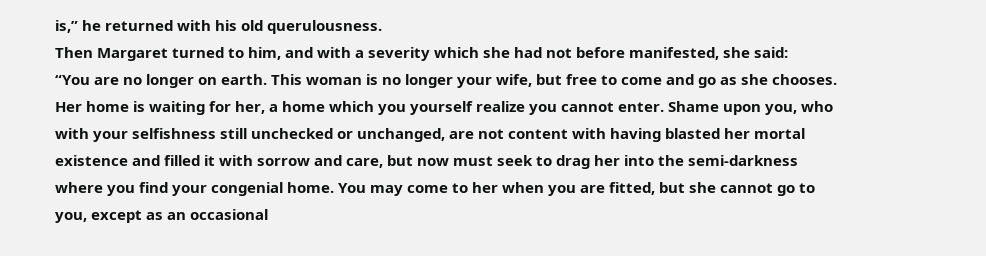is,” he returned with his old querulousness.
Then Margaret turned to him, and with a severity which she had not before manifested, she said:
“You are no longer on earth. This woman is no longer your wife, but free to come and go as she chooses. Her home is waiting for her, a home which you yourself realize you cannot enter. Shame upon you, who with your selfishness still unchecked or unchanged, are not content with having blasted her mortal existence and filled it with sorrow and care, but now must seek to drag her into the semi-darkness where you find your congenial home. You may come to her when you are fitted, but she cannot go to you, except as an occasional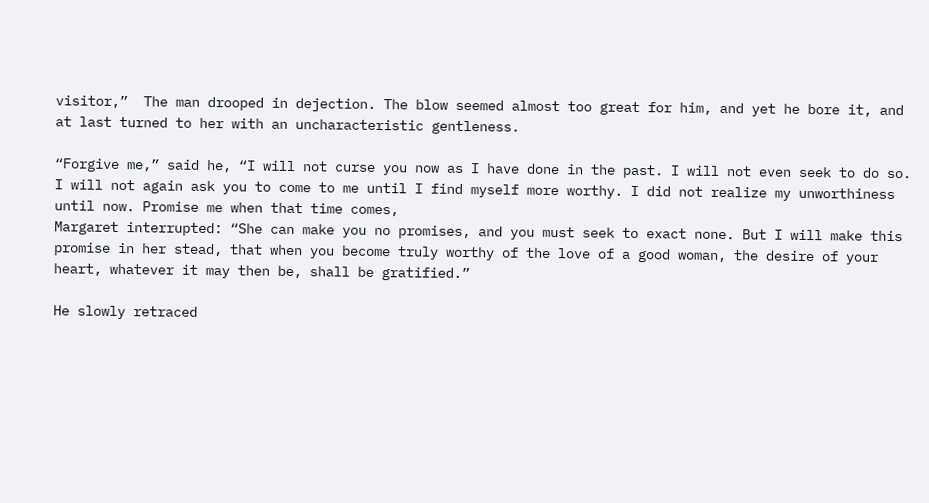visitor,”  The man drooped in dejection. The blow seemed almost too great for him, and yet he bore it, and at last turned to her with an uncharacteristic gentleness.

“Forgive me,” said he, “I will not curse you now as I have done in the past. I will not even seek to do so. I will not again ask you to come to me until I find myself more worthy. I did not realize my unworthiness until now. Promise me when that time comes,
Margaret interrupted: “She can make you no promises, and you must seek to exact none. But I will make this promise in her stead, that when you become truly worthy of the love of a good woman, the desire of your heart, whatever it may then be, shall be gratified.”

He slowly retraced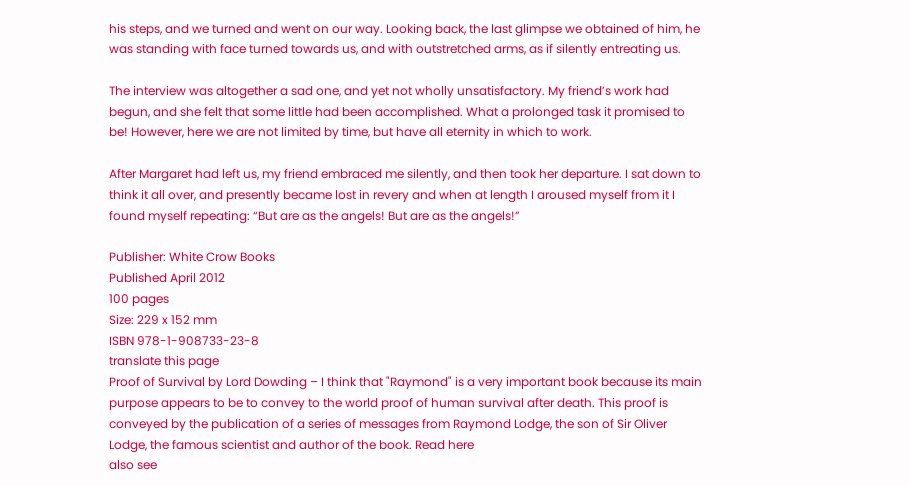his steps, and we turned and went on our way. Looking back, the last glimpse we obtained of him, he was standing with face turned towards us, and with outstretched arms, as if silently entreating us.

The interview was altogether a sad one, and yet not wholly unsatisfactory. My friend’s work had begun, and she felt that some little had been accomplished. What a prolonged task it promised to be! However, here we are not limited by time, but have all eternity in which to work.

After Margaret had left us, my friend embraced me silently, and then took her departure. I sat down to think it all over, and presently became lost in revery and when at length I aroused myself from it I found myself repeating: “But are as the angels! But are as the angels!”

Publisher: White Crow Books
Published April 2012
100 pages
Size: 229 x 152 mm
ISBN 978-1-908733-23-8
translate this page
Proof of Survival by Lord Dowding – I think that "Raymond" is a very important book because its main purpose appears to be to convey to the world proof of human survival after death. This proof is conveyed by the publication of a series of messages from Raymond Lodge, the son of Sir Oliver Lodge, the famous scientist and author of the book. Read here
also see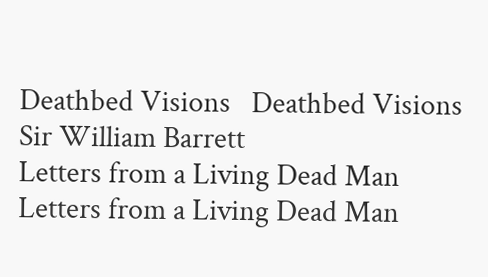Deathbed Visions   Deathbed Visions
Sir William Barrett
Letters from a Living Dead Man   Letters from a Living Dead Man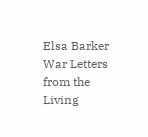Elsa Barker
War Letters from the Living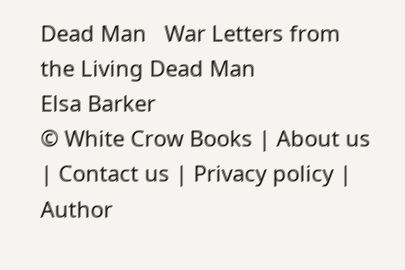Dead Man   War Letters from the Living Dead Man
Elsa Barker
© White Crow Books | About us | Contact us | Privacy policy | Author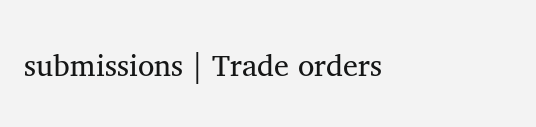submissions | Trade orders